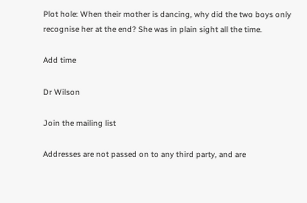Plot hole: When their mother is dancing, why did the two boys only recognise her at the end? She was in plain sight all the time.

Add time

Dr Wilson

Join the mailing list

Addresses are not passed on to any third party, and are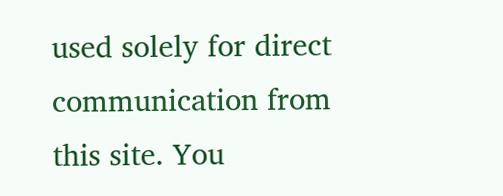used solely for direct communication from this site. You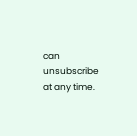can unsubscribe at any time.